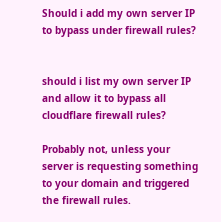Should i add my own server IP to bypass under firewall rules?


should i list my own server IP and allow it to bypass all cloudflare firewall rules?

Probably not, unless your server is requesting something to your domain and triggered the firewall rules.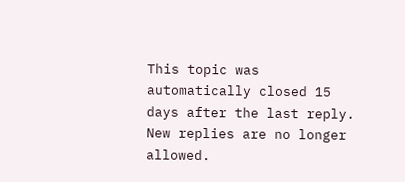This topic was automatically closed 15 days after the last reply. New replies are no longer allowed.